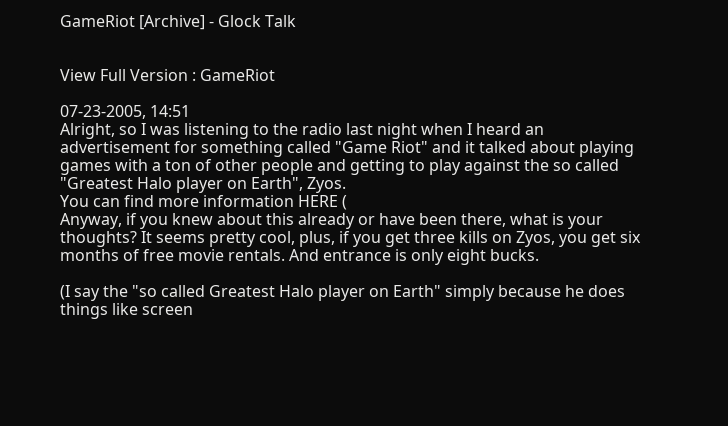GameRiot [Archive] - Glock Talk


View Full Version : GameRiot

07-23-2005, 14:51
Alright, so I was listening to the radio last night when I heard an advertisement for something called "Game Riot" and it talked about playing games with a ton of other people and getting to play against the so called "Greatest Halo player on Earth", Zyos.
You can find more information HERE (
Anyway, if you knew about this already or have been there, what is your thoughts? It seems pretty cool, plus, if you get three kills on Zyos, you get six months of free movie rentals. And entrance is only eight bucks.

(I say the "so called Greatest Halo player on Earth" simply because he does things like screen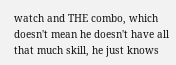watch and THE combo, which doesn't mean he doesn't have all that much skill, he just knows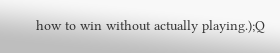how to win without actually playing.);Q